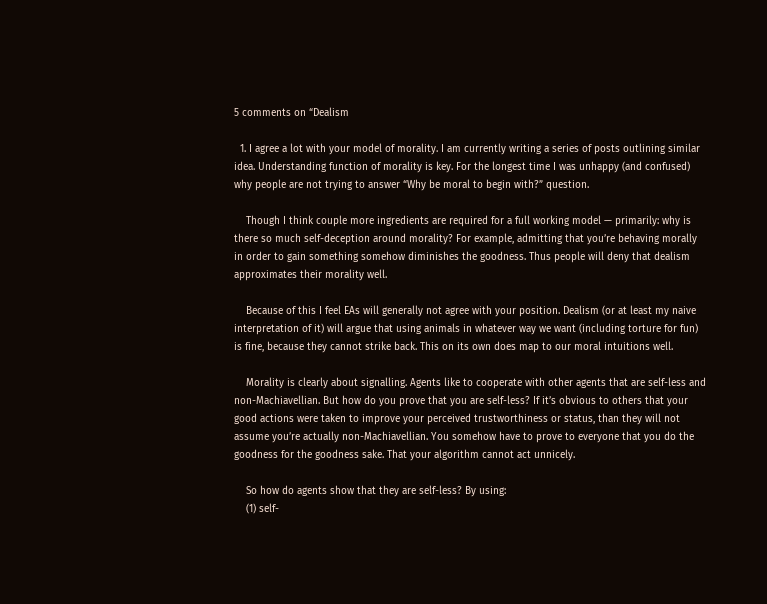5 comments on “Dealism

  1. I agree a lot with your model of morality. I am currently writing a series of posts outlining similar idea. Understanding function of morality is key. For the longest time I was unhappy (and confused) why people are not trying to answer “Why be moral to begin with?” question.

    Though I think couple more ingredients are required for a full working model — primarily: why is there so much self-deception around morality? For example, admitting that you’re behaving morally in order to gain something somehow diminishes the goodness. Thus people will deny that dealism approximates their morality well.

    Because of this I feel EAs will generally not agree with your position. Dealism (or at least my naive interpretation of it) will argue that using animals in whatever way we want (including torture for fun) is fine, because they cannot strike back. This on its own does map to our moral intuitions well.

    Morality is clearly about signalling. Agents like to cooperate with other agents that are self-less and non-Machiavellian. But how do you prove that you are self-less? If it’s obvious to others that your good actions were taken to improve your perceived trustworthiness or status, than they will not assume you’re actually non-Machiavellian. You somehow have to prove to everyone that you do the goodness for the goodness sake. That your algorithm cannot act unnicely.

    So how do agents show that they are self-less? By using:
    (1) self-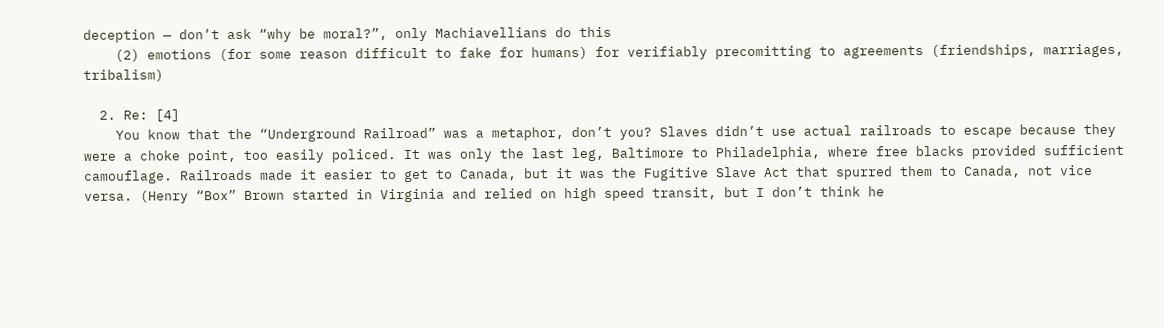deception — don’t ask “why be moral?”, only Machiavellians do this
    (2) emotions (for some reason difficult to fake for humans) for verifiably precomitting to agreements (friendships, marriages, tribalism)

  2. Re: [4]
    You know that the “Underground Railroad” was a metaphor, don’t you? Slaves didn’t use actual railroads to escape because they were a choke point, too easily policed. It was only the last leg, Baltimore to Philadelphia, where free blacks provided sufficient camouflage. Railroads made it easier to get to Canada, but it was the Fugitive Slave Act that spurred them to Canada, not vice versa. (Henry “Box” Brown started in Virginia and relied on high speed transit, but I don’t think he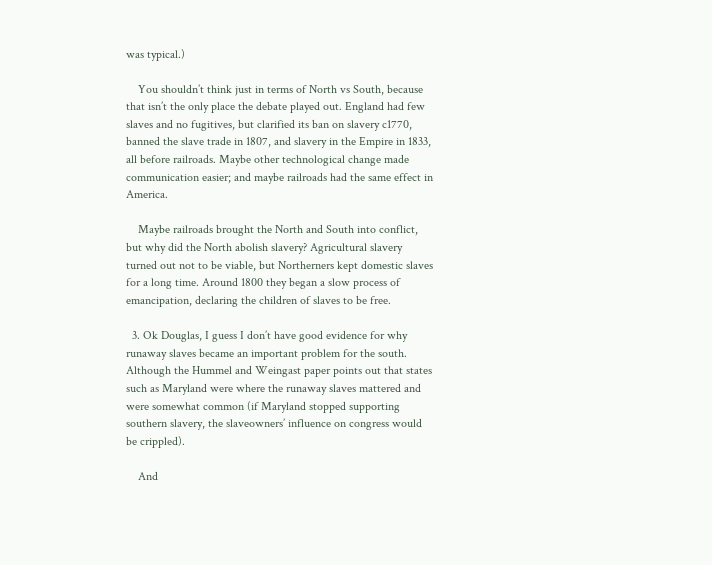was typical.)

    You shouldn’t think just in terms of North vs South, because that isn’t the only place the debate played out. England had few slaves and no fugitives, but clarified its ban on slavery c1770, banned the slave trade in 1807, and slavery in the Empire in 1833, all before railroads. Maybe other technological change made communication easier; and maybe railroads had the same effect in America.

    Maybe railroads brought the North and South into conflict, but why did the North abolish slavery? Agricultural slavery turned out not to be viable, but Northerners kept domestic slaves for a long time. Around 1800 they began a slow process of emancipation, declaring the children of slaves to be free.

  3. Ok Douglas, I guess I don’t have good evidence for why runaway slaves became an important problem for the south. Although the Hummel and Weingast paper points out that states such as Maryland were where the runaway slaves mattered and were somewhat common (if Maryland stopped supporting southern slavery, the slaveowners’ influence on congress would be crippled).

    And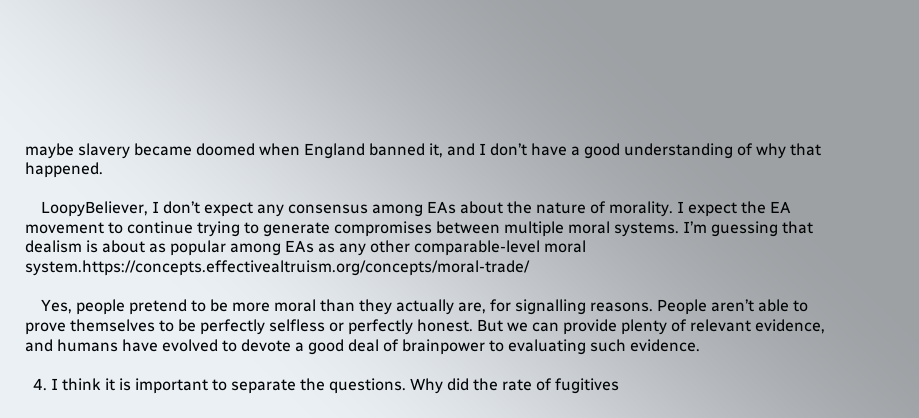maybe slavery became doomed when England banned it, and I don’t have a good understanding of why that happened.

    LoopyBeliever, I don’t expect any consensus among EAs about the nature of morality. I expect the EA movement to continue trying to generate compromises between multiple moral systems. I’m guessing that dealism is about as popular among EAs as any other comparable-level moral system.https://concepts.effectivealtruism.org/concepts/moral-trade/

    Yes, people pretend to be more moral than they actually are, for signalling reasons. People aren’t able to prove themselves to be perfectly selfless or perfectly honest. But we can provide plenty of relevant evidence, and humans have evolved to devote a good deal of brainpower to evaluating such evidence.

  4. I think it is important to separate the questions. Why did the rate of fugitives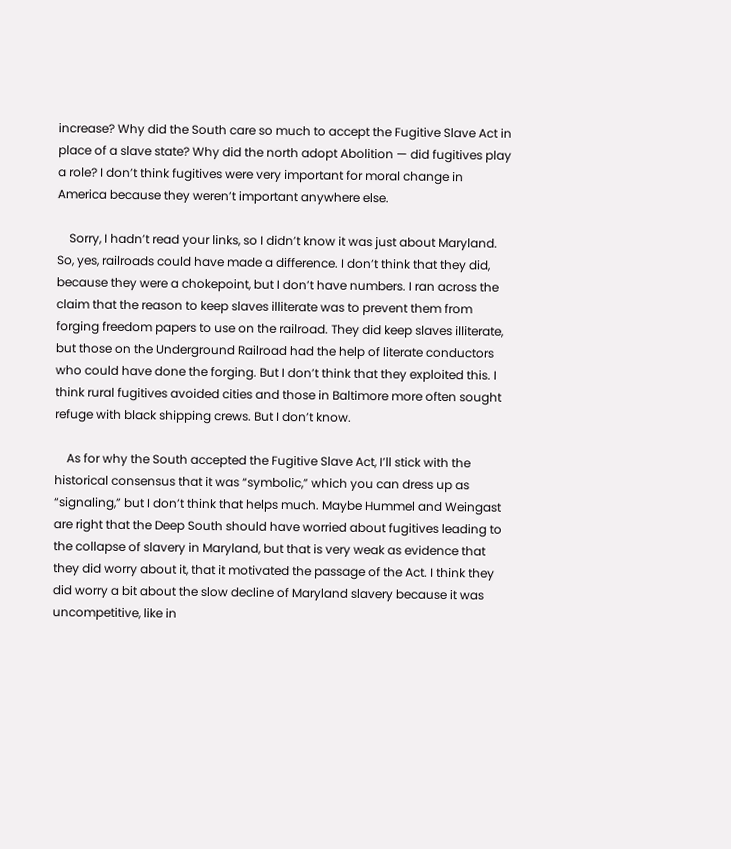increase? Why did the South care so much to accept the Fugitive Slave Act in place of a slave state? Why did the north adopt Abolition — did fugitives play a role? I don’t think fugitives were very important for moral change in America because they weren’t important anywhere else.

    Sorry, I hadn’t read your links, so I didn’t know it was just about Maryland. So, yes, railroads could have made a difference. I don’t think that they did, because they were a chokepoint, but I don’t have numbers. I ran across the claim that the reason to keep slaves illiterate was to prevent them from forging freedom papers to use on the railroad. They did keep slaves illiterate, but those on the Underground Railroad had the help of literate conductors who could have done the forging. But I don’t think that they exploited this. I think rural fugitives avoided cities and those in Baltimore more often sought refuge with black shipping crews. But I don’t know.

    As for why the South accepted the Fugitive Slave Act, I’ll stick with the historical consensus that it was “symbolic,” which you can dress up as “signaling,” but I don’t think that helps much. Maybe Hummel and Weingast are right that the Deep South should have worried about fugitives leading to the collapse of slavery in Maryland, but that is very weak as evidence that they did worry about it, that it motivated the passage of the Act. I think they did worry a bit about the slow decline of Maryland slavery because it was uncompetitive, like in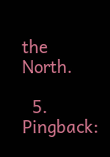the North.

  5. Pingback: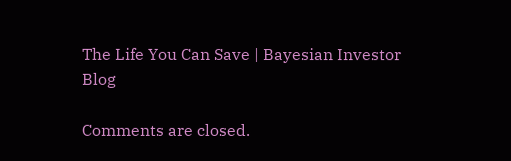The Life You Can Save | Bayesian Investor Blog

Comments are closed.